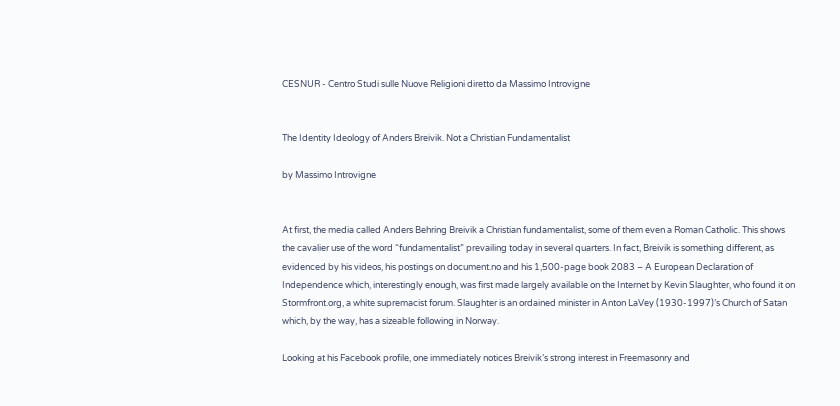CESNUR - Centro Studi sulle Nuove Religioni diretto da Massimo Introvigne


The Identity Ideology of Anders Breivik. Not a Christian Fundamentalist

by Massimo Introvigne


At first, the media called Anders Behring Breivik a Christian fundamentalist, some of them even a Roman Catholic. This shows the cavalier use of the word “fundamentalist” prevailing today in several quarters. In fact, Breivik is something different, as evidenced by his videos, his postings on document.no and his 1,500-page book 2083 – A European Declaration of Independence which, interestingly enough, was first made largely available on the Internet by Kevin Slaughter, who found it on Stormfront.org, a white supremacist forum. Slaughter is an ordained minister in Anton LaVey (1930-1997)’s Church of Satan which, by the way, has a sizeable following in Norway.

Looking at his Facebook profile, one immediately notices Breivik’s strong interest in Freemasonry and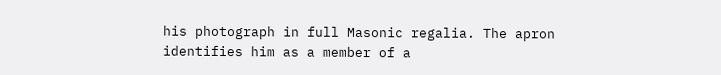his photograph in full Masonic regalia. The apron identifies him as a member of a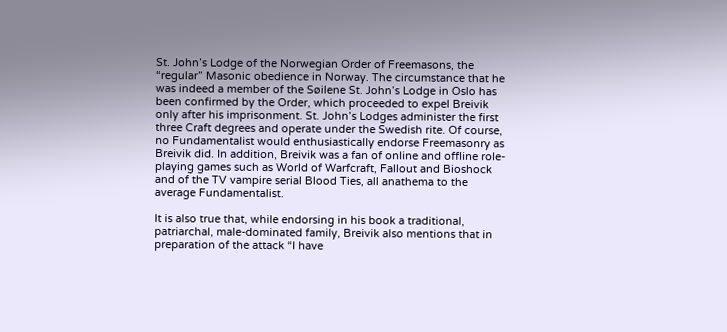St. John’s Lodge of the Norwegian Order of Freemasons, the “regular” Masonic obedience in Norway. The circumstance that he was indeed a member of the Søilene St. John’s Lodge in Oslo has been confirmed by the Order, which proceeded to expel Breivik only after his imprisonment. St. John’s Lodges administer the first three Craft degrees and operate under the Swedish rite. Of course, no Fundamentalist would enthusiastically endorse Freemasonry as Breivik did. In addition, Breivik was a fan of online and offline role-playing games such as World of Warfcraft, Fallout and Bioshock and of the TV vampire serial Blood Ties, all anathema to the average Fundamentalist.

It is also true that, while endorsing in his book a traditional, patriarchal, male-dominated family, Breivik also mentions that in preparation of the attack “I have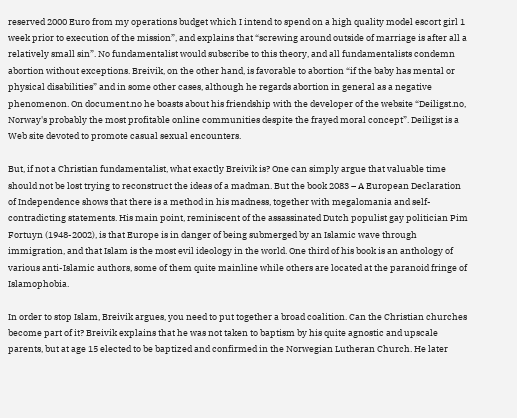reserved 2000 Euro from my operations budget which I intend to spend on a high quality model escort girl 1 week prior to execution of the mission”, and explains that “screwing around outside of marriage is after all a relatively small sin”. No fundamentalist would subscribe to this theory, and all fundamentalists condemn abortion without exceptions. Breivik, on the other hand, is favorable to abortion “if the baby has mental or physical disabilities” and in some other cases, although he regards abortion in general as a negative phenomenon. On document.no he boasts about his friendship with the developer of the website “Deiligst.no, Norway's probably the most profitable online communities despite the frayed moral concept”. Deiligst is a Web site devoted to promote casual sexual encounters.

But, if not a Christian fundamentalist, what exactly Breivik is? One can simply argue that valuable time should not be lost trying to reconstruct the ideas of a madman. But the book 2083 – A European Declaration of Independence shows that there is a method in his madness, together with megalomania and self-contradicting statements. His main point, reminiscent of the assassinated Dutch populist gay politician Pim Fortuyn (1948-2002), is that Europe is in danger of being submerged by an Islamic wave through immigration, and that Islam is the most evil ideology in the world. One third of his book is an anthology of various anti-Islamic authors, some of them quite mainline while others are located at the paranoid fringe of Islamophobia.

In order to stop Islam, Breivik argues, you need to put together a broad coalition. Can the Christian churches become part of it? Breivik explains that he was not taken to baptism by his quite agnostic and upscale parents, but at age 15 elected to be baptized and confirmed in the Norwegian Lutheran Church. He later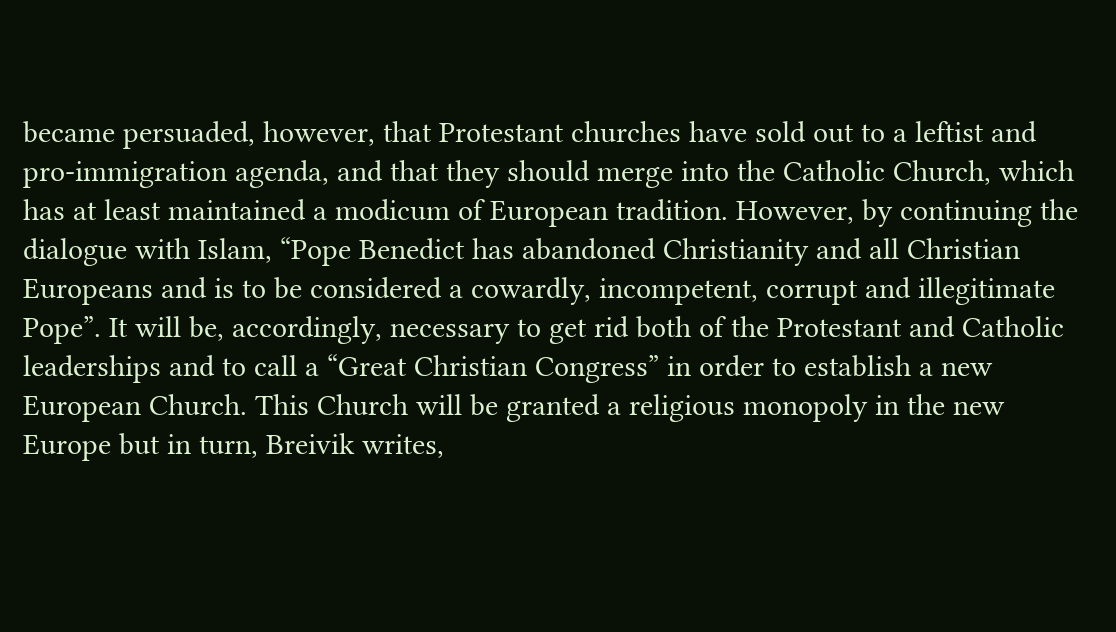became persuaded, however, that Protestant churches have sold out to a leftist and pro-immigration agenda, and that they should merge into the Catholic Church, which has at least maintained a modicum of European tradition. However, by continuing the dialogue with Islam, “Pope Benedict has abandoned Christianity and all Christian Europeans and is to be considered a cowardly, incompetent, corrupt and illegitimate Pope”. It will be, accordingly, necessary to get rid both of the Protestant and Catholic leaderships and to call a “Great Christian Congress” in order to establish a new European Church. This Church will be granted a religious monopoly in the new Europe but in turn, Breivik writes,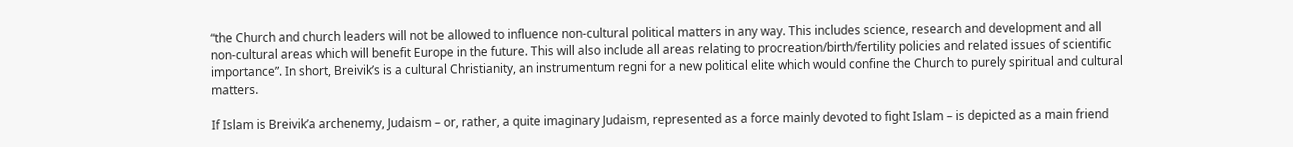“the Church and church leaders will not be allowed to influence non-cultural political matters in any way. This includes science, research and development and all non-cultural areas which will benefit Europe in the future. This will also include all areas relating to procreation/birth/fertility policies and related issues of scientific importance”. In short, Breivik’s is a cultural Christianity, an instrumentum regni for a new political elite which would confine the Church to purely spiritual and cultural matters.

If Islam is Breivik’a archenemy, Judaism – or, rather, a quite imaginary Judaism, represented as a force mainly devoted to fight Islam – is depicted as a main friend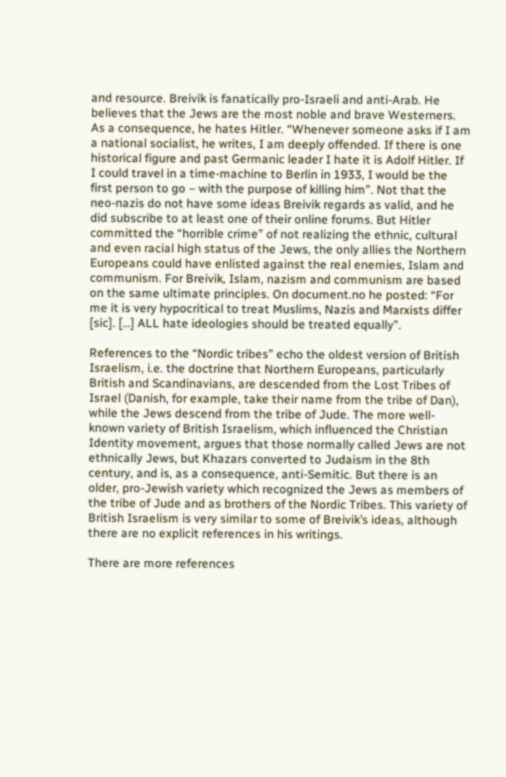and resource. Breivik is fanatically pro-Israeli and anti-Arab. He believes that the Jews are the most noble and brave Westerners. As a consequence, he hates Hitler. “Whenever someone asks if I am a national socialist, he writes, I am deeply offended. If there is one historical figure and past Germanic leader I hate it is Adolf Hitler. If I could travel in a time-machine to Berlin in 1933, I would be the first person to go – with the purpose of killing him”. Not that the neo-nazis do not have some ideas Breivik regards as valid, and he did subscribe to at least one of their online forums. But Hitler committed the “horrible crime” of not realizing the ethnic, cultural and even racial high status of the Jews, the only allies the Northern Europeans could have enlisted against the real enemies, Islam and communism. For Breivik, Islam, nazism and communism are based on the same ultimate principles. On document.no he posted: “For me it is very hypocritical to treat Muslims, Nazis and Marxists differ [sic]. […] ALL hate ideologies should be treated equally”.

References to the “Nordic tribes” echo the oldest version of British Israelism, i.e. the doctrine that Northern Europeans, particularly British and Scandinavians, are descended from the Lost Tribes of Israel (Danish, for example, take their name from the tribe of Dan), while the Jews descend from the tribe of Jude. The more well-known variety of British Israelism, which influenced the Christian Identity movement, argues that those normally called Jews are not ethnically Jews, but Khazars converted to Judaism in the 8th century, and is, as a consequence, anti-Semitic. But there is an older, pro-Jewish variety which recognized the Jews as members of the tribe of Jude and as brothers of the Nordic Tribes. This variety of British Israelism is very similar to some of Breivik’s ideas, although there are no explicit references in his writings.

There are more references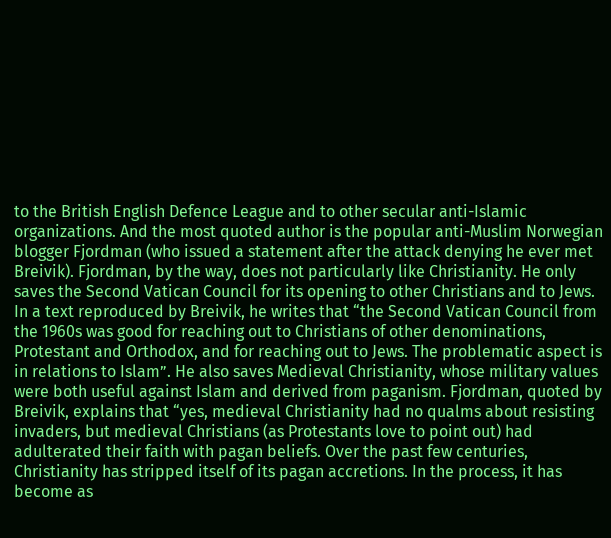to the British English Defence League and to other secular anti-Islamic organizations. And the most quoted author is the popular anti-Muslim Norwegian blogger Fjordman (who issued a statement after the attack denying he ever met Breivik). Fjordman, by the way, does not particularly like Christianity. He only saves the Second Vatican Council for its opening to other Christians and to Jews. In a text reproduced by Breivik, he writes that “the Second Vatican Council from the 1960s was good for reaching out to Christians of other denominations, Protestant and Orthodox, and for reaching out to Jews. The problematic aspect is in relations to Islam”. He also saves Medieval Christianity, whose military values were both useful against Islam and derived from paganism. Fjordman, quoted by Breivik, explains that “yes, medieval Christianity had no qualms about resisting invaders, but medieval Christians (as Protestants love to point out) had adulterated their faith with pagan beliefs. Over the past few centuries, Christianity has stripped itself of its pagan accretions. In the process, it has become as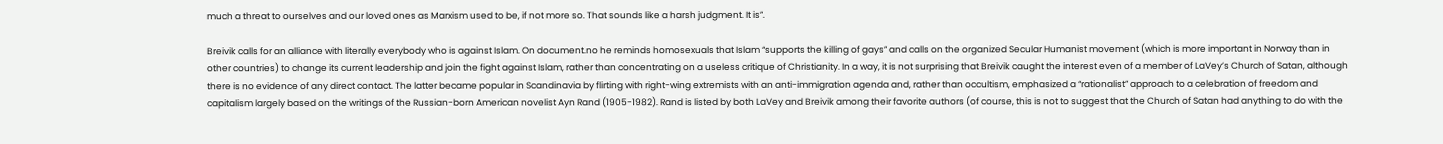much a threat to ourselves and our loved ones as Marxism used to be, if not more so. That sounds like a harsh judgment. It is”.

Breivik calls for an alliance with literally everybody who is against Islam. On document.no he reminds homosexuals that Islam “supports the killing of gays” and calls on the organized Secular Humanist movement (which is more important in Norway than in other countries) to change its current leadership and join the fight against Islam, rather than concentrating on a useless critique of Christianity. In a way, it is not surprising that Breivik caught the interest even of a member of LaVey’s Church of Satan, although there is no evidence of any direct contact. The latter became popular in Scandinavia by flirting with right-wing extremists with an anti-immigration agenda and, rather than occultism, emphasized a “rationalist” approach to a celebration of freedom and capitalism largely based on the writings of the Russian-born American novelist Ayn Rand (1905-1982). Rand is listed by both LaVey and Breivik among their favorite authors (of course, this is not to suggest that the Church of Satan had anything to do with the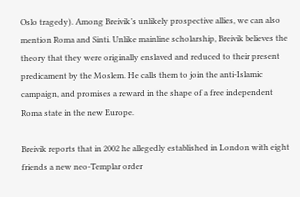Oslo tragedy). Among Breivik’s unlikely prospective allies, we can also mention Roma and Sinti. Unlike mainline scholarship, Breivik believes the theory that they were originally enslaved and reduced to their present predicament by the Moslem. He calls them to join the anti-Islamic campaign, and promises a reward in the shape of a free independent Roma state in the new Europe.

Breivik reports that in 2002 he allegedly established in London with eight friends a new neo-Templar order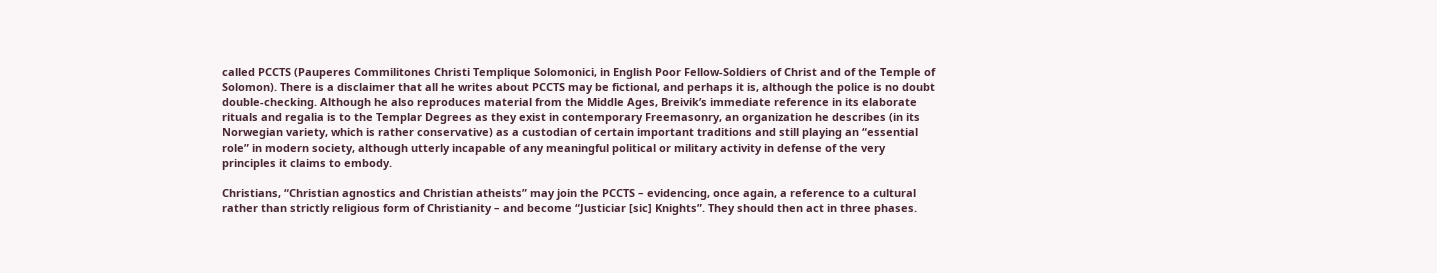called PCCTS (Pauperes Commilitones Christi Templique Solomonici, in English Poor Fellow-Soldiers of Christ and of the Temple of Solomon). There is a disclaimer that all he writes about PCCTS may be fictional, and perhaps it is, although the police is no doubt double-checking. Although he also reproduces material from the Middle Ages, Breivik’s immediate reference in its elaborate rituals and regalia is to the Templar Degrees as they exist in contemporary Freemasonry, an organization he describes (in its Norwegian variety, which is rather conservative) as a custodian of certain important traditions and still playing an “essential role” in modern society, although utterly incapable of any meaningful political or military activity in defense of the very principles it claims to embody.

Christians, “Christian agnostics and Christian atheists” may join the PCCTS – evidencing, once again, a reference to a cultural rather than strictly religious form of Christianity – and become “Justiciar [sic] Knights”. They should then act in three phases.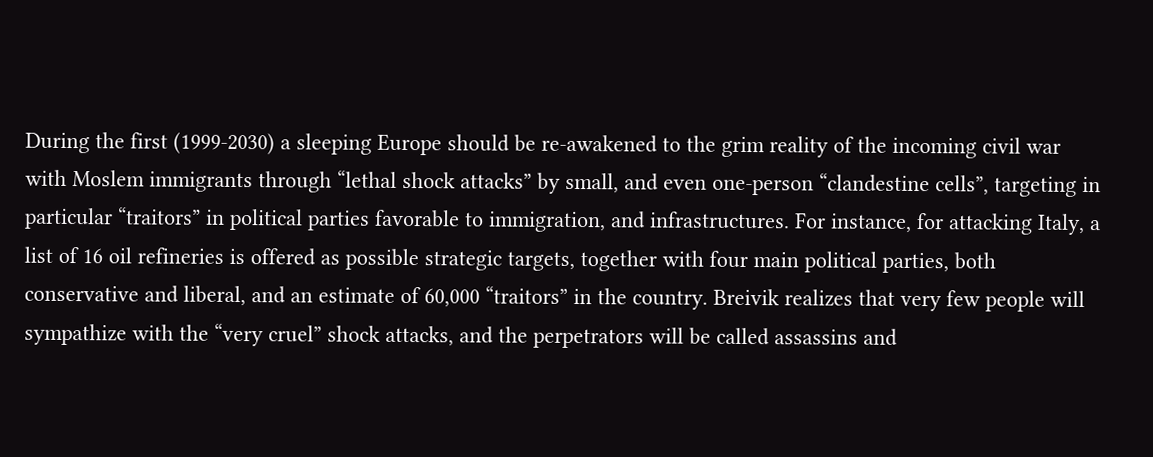During the first (1999-2030) a sleeping Europe should be re-awakened to the grim reality of the incoming civil war with Moslem immigrants through “lethal shock attacks” by small, and even one-person “clandestine cells”, targeting in particular “traitors” in political parties favorable to immigration, and infrastructures. For instance, for attacking Italy, a list of 16 oil refineries is offered as possible strategic targets, together with four main political parties, both conservative and liberal, and an estimate of 60,000 “traitors” in the country. Breivik realizes that very few people will sympathize with the “very cruel” shock attacks, and the perpetrators will be called assassins and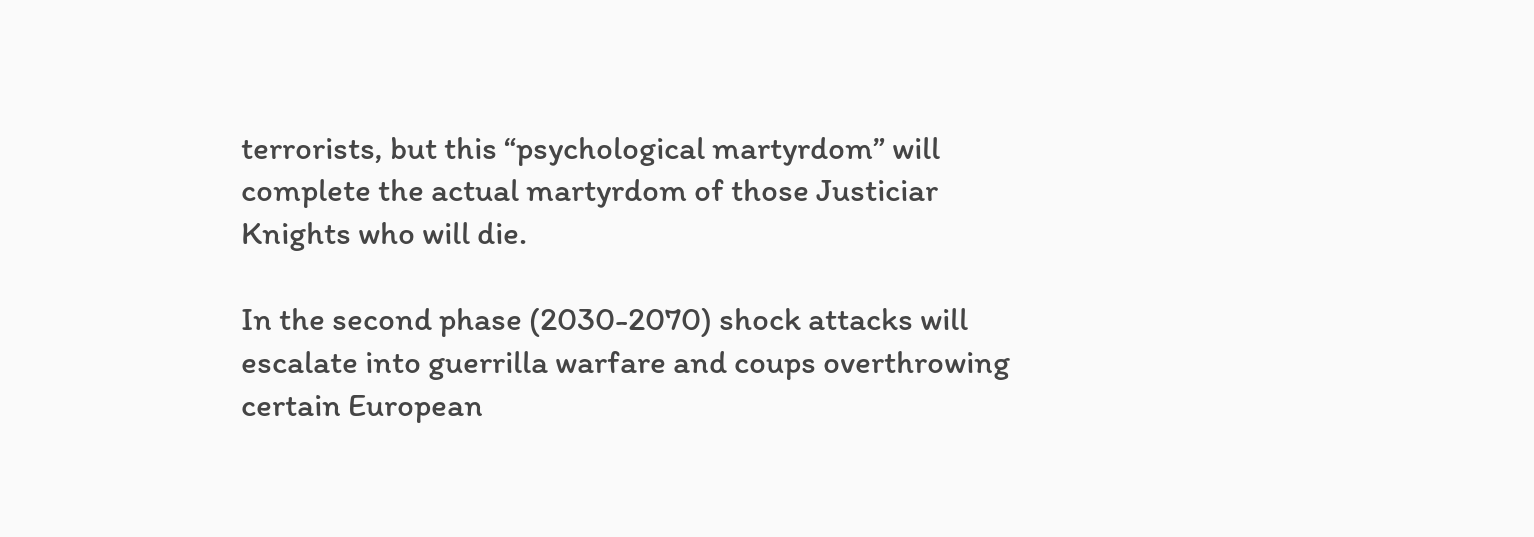terrorists, but this “psychological martyrdom” will complete the actual martyrdom of those Justiciar Knights who will die.

In the second phase (2030-2070) shock attacks will escalate into guerrilla warfare and coups overthrowing certain European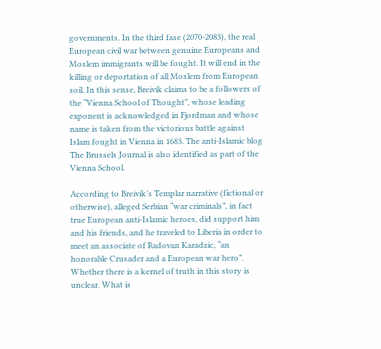governments. In the third fase (2070-2083), the real European civil war between genuine Europeans and Moslem immigrants will be fought. It will end in the killing or deportation of all Moslem from European soil. In this sense, Breivik claims to be a followers of the “Vienna School of Thought”, whose leading exponent is acknowledged in Fjordman and whose name is taken from the victorious battle against Islam fought in Vienna in 1683. The anti-Islamic blog The Brussels Journal is also identified as part of the Vienna School.

According to Breivik’s Templar narrative (fictional or otherwise), alleged Serbian “war criminals”, in fact true European anti-Islamic heroes, did support him and his friends, and he traveled to Liberia in order to meet an associate of Radovan Karadzic, “an honorable Crusader and a European war hero”. Whether there is a kernel of truth in this story is unclear. What is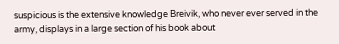suspicious is the extensive knowledge Breivik, who never ever served in the army, displays in a large section of his book about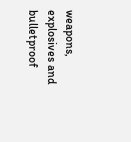weapons, explosives and bulletproof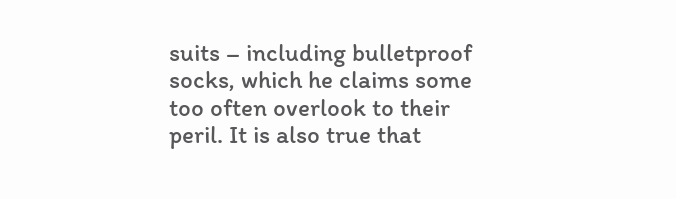suits – including bulletproof socks, which he claims some too often overlook to their peril. It is also true that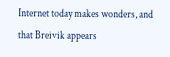Internet today makes wonders, and that Breivik appears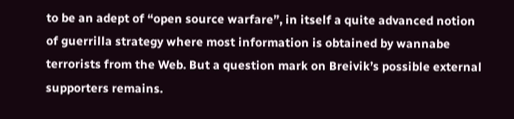to be an adept of “open source warfare”, in itself a quite advanced notion of guerrilla strategy where most information is obtained by wannabe terrorists from the Web. But a question mark on Breivik’s possible external supporters remains.